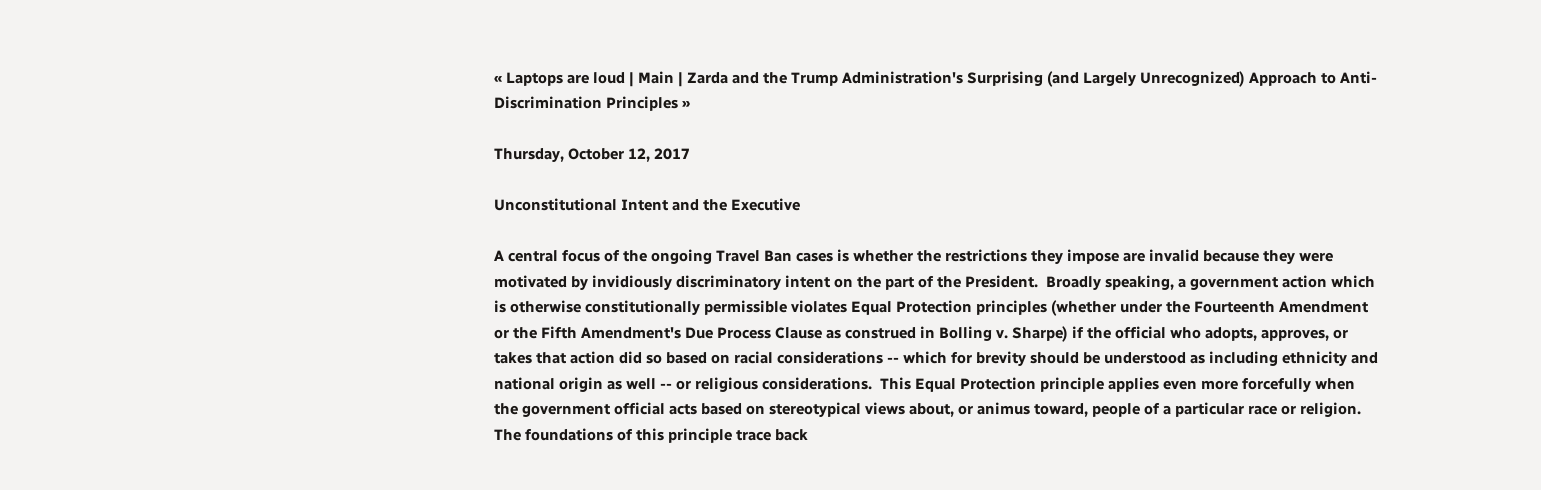« Laptops are loud | Main | Zarda and the Trump Administration's Surprising (and Largely Unrecognized) Approach to Anti-Discrimination Principles »

Thursday, October 12, 2017

Unconstitutional Intent and the Executive

A central focus of the ongoing Travel Ban cases is whether the restrictions they impose are invalid because they were motivated by invidiously discriminatory intent on the part of the President.  Broadly speaking, a government action which is otherwise constitutionally permissible violates Equal Protection principles (whether under the Fourteenth Amendment or the Fifth Amendment's Due Process Clause as construed in Bolling v. Sharpe) if the official who adopts, approves, or takes that action did so based on racial considerations -- which for brevity should be understood as including ethnicity and national origin as well -- or religious considerations.  This Equal Protection principle applies even more forcefully when the government official acts based on stereotypical views about, or animus toward, people of a particular race or religion.  The foundations of this principle trace back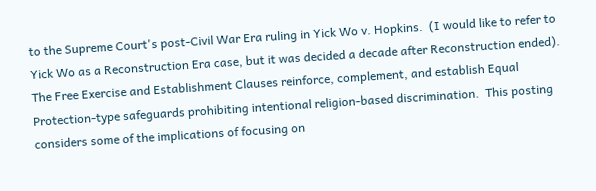to the Supreme Court's post-Civil War Era ruling in Yick Wo v. Hopkins.  (I would like to refer to Yick Wo as a Reconstruction Era case, but it was decided a decade after Reconstruction ended).  The Free Exercise and Establishment Clauses reinforce, complement, and establish Equal Protection-type safeguards prohibiting intentional religion-based discrimination.  This posting considers some of the implications of focusing on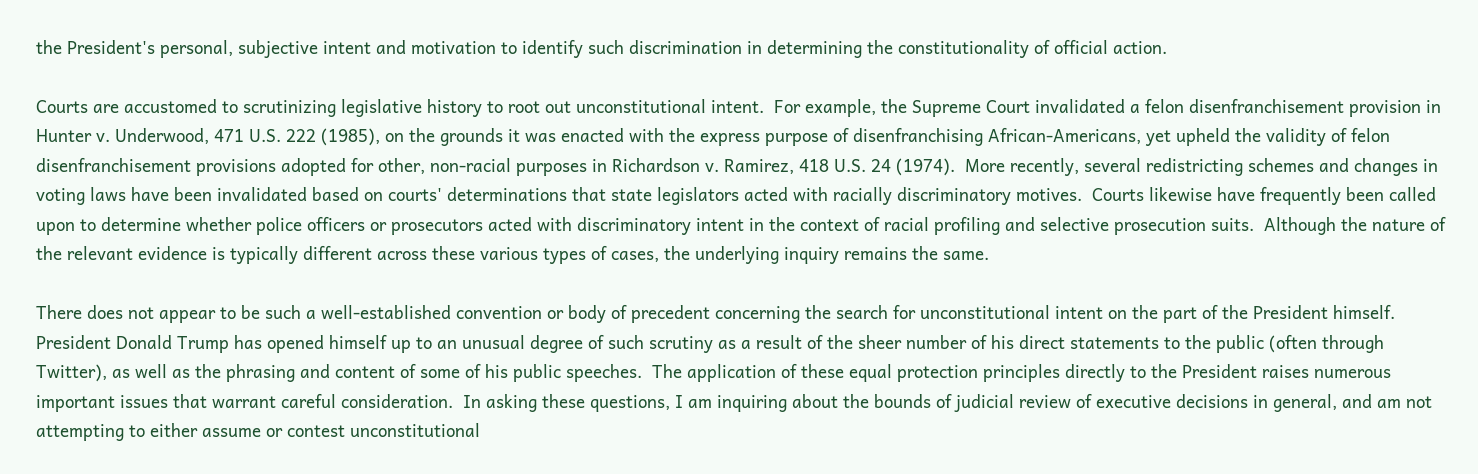the President's personal, subjective intent and motivation to identify such discrimination in determining the constitutionality of official action.

Courts are accustomed to scrutinizing legislative history to root out unconstitutional intent.  For example, the Supreme Court invalidated a felon disenfranchisement provision in Hunter v. Underwood, 471 U.S. 222 (1985), on the grounds it was enacted with the express purpose of disenfranchising African-Americans, yet upheld the validity of felon disenfranchisement provisions adopted for other, non-racial purposes in Richardson v. Ramirez, 418 U.S. 24 (1974).  More recently, several redistricting schemes and changes in voting laws have been invalidated based on courts' determinations that state legislators acted with racially discriminatory motives.  Courts likewise have frequently been called upon to determine whether police officers or prosecutors acted with discriminatory intent in the context of racial profiling and selective prosecution suits.  Although the nature of the relevant evidence is typically different across these various types of cases, the underlying inquiry remains the same.

There does not appear to be such a well-established convention or body of precedent concerning the search for unconstitutional intent on the part of the President himself.  President Donald Trump has opened himself up to an unusual degree of such scrutiny as a result of the sheer number of his direct statements to the public (often through Twitter), as well as the phrasing and content of some of his public speeches.  The application of these equal protection principles directly to the President raises numerous important issues that warrant careful consideration.  In asking these questions, I am inquiring about the bounds of judicial review of executive decisions in general, and am not attempting to either assume or contest unconstitutional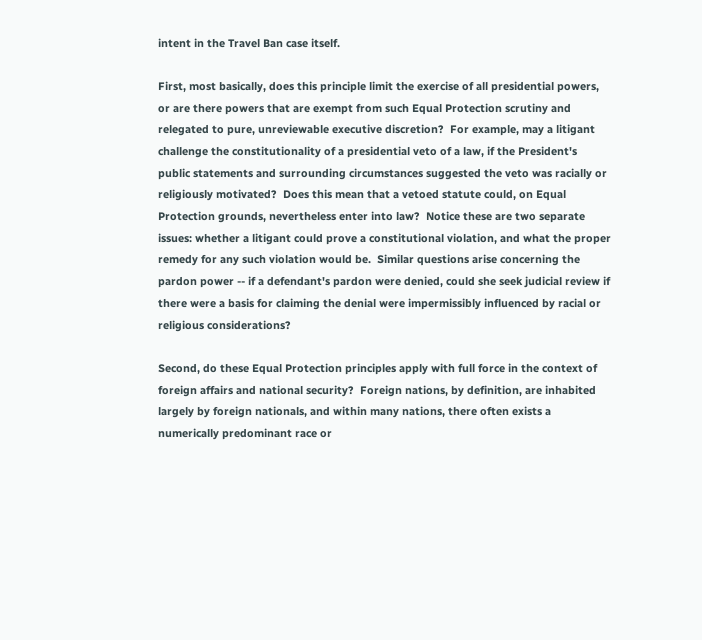intent in the Travel Ban case itself.

First, most basically, does this principle limit the exercise of all presidential powers, or are there powers that are exempt from such Equal Protection scrutiny and relegated to pure, unreviewable executive discretion?  For example, may a litigant challenge the constitutionality of a presidential veto of a law, if the President's public statements and surrounding circumstances suggested the veto was racially or religiously motivated?  Does this mean that a vetoed statute could, on Equal Protection grounds, nevertheless enter into law?  Notice these are two separate issues: whether a litigant could prove a constitutional violation, and what the proper remedy for any such violation would be.  Similar questions arise concerning the pardon power -- if a defendant's pardon were denied, could she seek judicial review if there were a basis for claiming the denial were impermissibly influenced by racial or religious considerations?

Second, do these Equal Protection principles apply with full force in the context of foreign affairs and national security?  Foreign nations, by definition, are inhabited largely by foreign nationals, and within many nations, there often exists a numerically predominant race or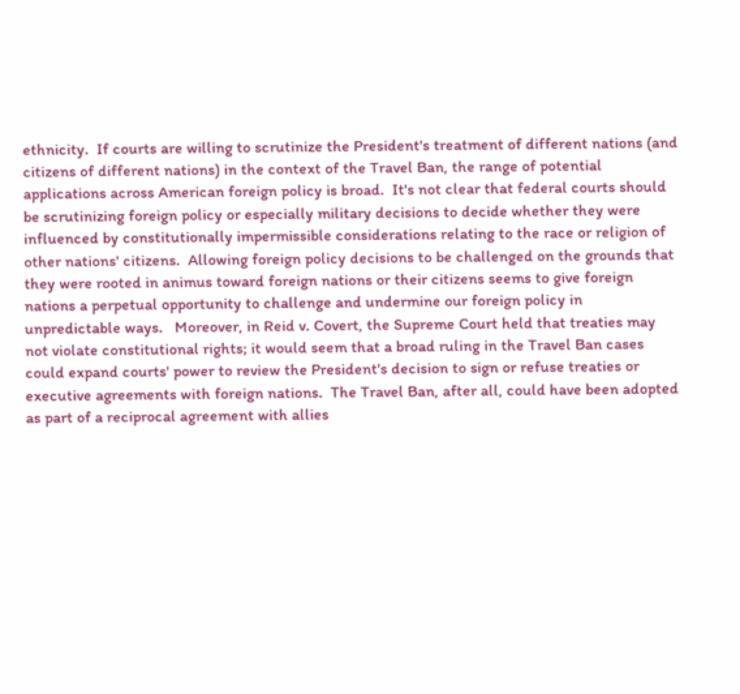ethnicity.  If courts are willing to scrutinize the President's treatment of different nations (and citizens of different nations) in the context of the Travel Ban, the range of potential applications across American foreign policy is broad.  It's not clear that federal courts should be scrutinizing foreign policy or especially military decisions to decide whether they were influenced by constitutionally impermissible considerations relating to the race or religion of other nations' citizens.  Allowing foreign policy decisions to be challenged on the grounds that they were rooted in animus toward foreign nations or their citizens seems to give foreign nations a perpetual opportunity to challenge and undermine our foreign policy in unpredictable ways.   Moreover, in Reid v. Covert, the Supreme Court held that treaties may not violate constitutional rights; it would seem that a broad ruling in the Travel Ban cases could expand courts' power to review the President's decision to sign or refuse treaties or executive agreements with foreign nations.  The Travel Ban, after all, could have been adopted as part of a reciprocal agreement with allies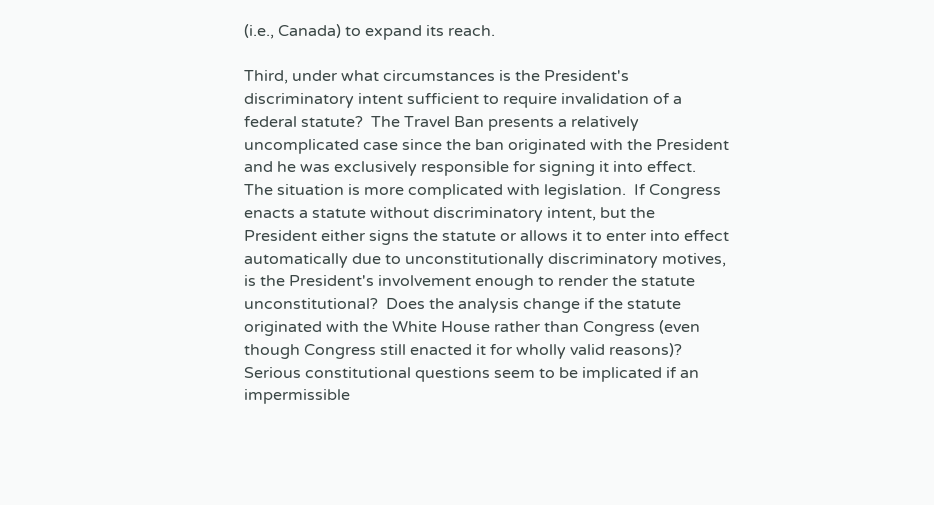(i.e., Canada) to expand its reach.

Third, under what circumstances is the President's discriminatory intent sufficient to require invalidation of a federal statute?  The Travel Ban presents a relatively uncomplicated case since the ban originated with the President and he was exclusively responsible for signing it into effect.  The situation is more complicated with legislation.  If Congress enacts a statute without discriminatory intent, but the President either signs the statute or allows it to enter into effect automatically due to unconstitutionally discriminatory motives, is the President's involvement enough to render the statute unconstitutional?  Does the analysis change if the statute originated with the White House rather than Congress (even though Congress still enacted it for wholly valid reasons)?  Serious constitutional questions seem to be implicated if an impermissible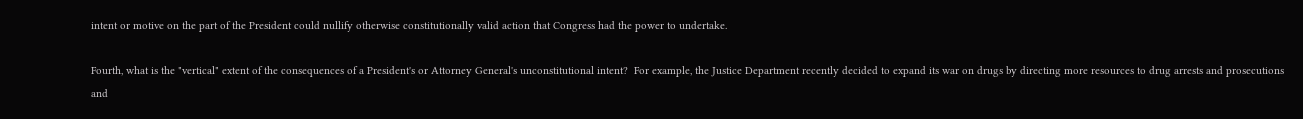intent or motive on the part of the President could nullify otherwise constitutionally valid action that Congress had the power to undertake.

Fourth, what is the "vertical" extent of the consequences of a President's or Attorney General's unconstitutional intent?  For example, the Justice Department recently decided to expand its war on drugs by directing more resources to drug arrests and prosecutions and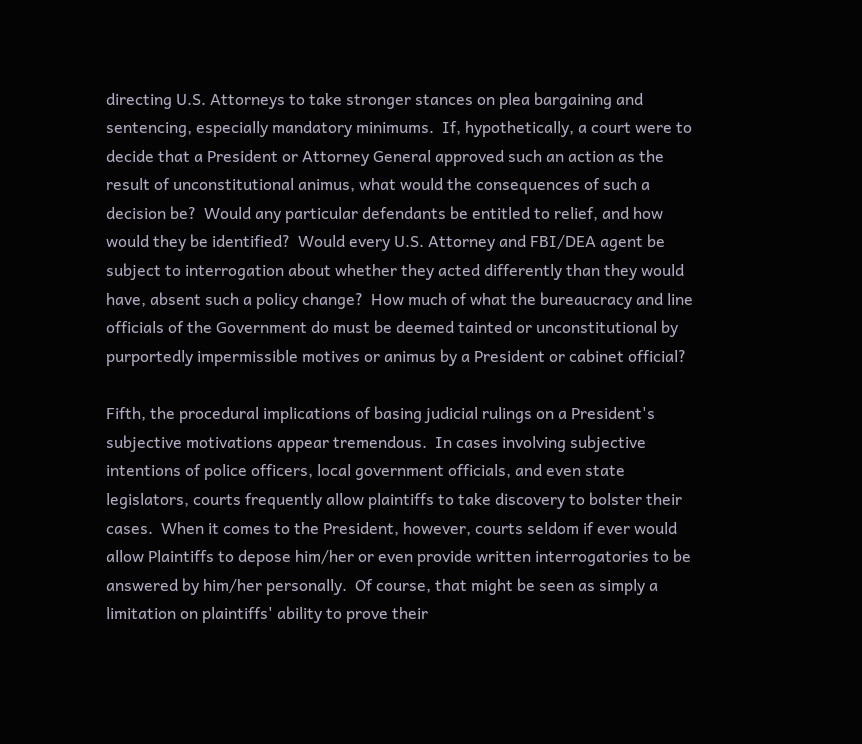directing U.S. Attorneys to take stronger stances on plea bargaining and sentencing, especially mandatory minimums.  If, hypothetically, a court were to decide that a President or Attorney General approved such an action as the result of unconstitutional animus, what would the consequences of such a decision be?  Would any particular defendants be entitled to relief, and how would they be identified?  Would every U.S. Attorney and FBI/DEA agent be subject to interrogation about whether they acted differently than they would have, absent such a policy change?  How much of what the bureaucracy and line officials of the Government do must be deemed tainted or unconstitutional by purportedly impermissible motives or animus by a President or cabinet official?

Fifth, the procedural implications of basing judicial rulings on a President's subjective motivations appear tremendous.  In cases involving subjective intentions of police officers, local government officials, and even state legislators, courts frequently allow plaintiffs to take discovery to bolster their cases.  When it comes to the President, however, courts seldom if ever would allow Plaintiffs to depose him/her or even provide written interrogatories to be answered by him/her personally.  Of course, that might be seen as simply a limitation on plaintiffs' ability to prove their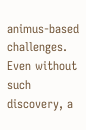animus-based challenges.  Even without such discovery, a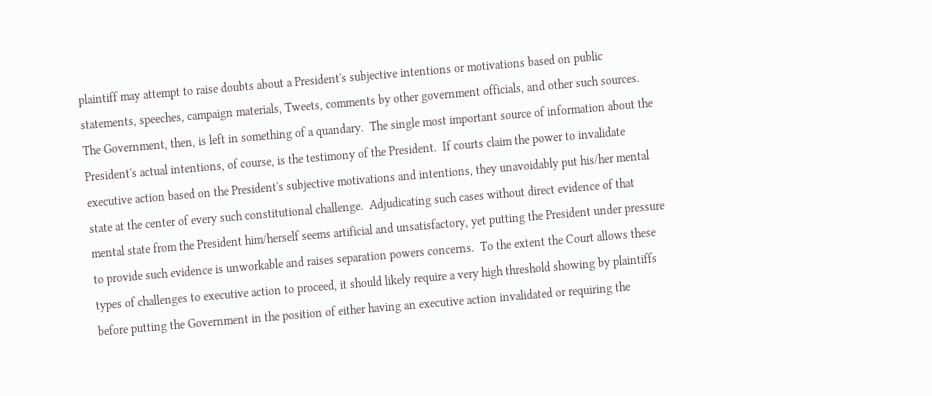plaintiff may attempt to raise doubts about a President's subjective intentions or motivations based on public statements, speeches, campaign materials, Tweets, comments by other government officials, and other such sources.  The Government, then, is left in something of a quandary.  The single most important source of information about the President's actual intentions, of course, is the testimony of the President.  If courts claim the power to invalidate executive action based on the President's subjective motivations and intentions, they unavoidably put his/her mental state at the center of every such constitutional challenge.  Adjudicating such cases without direct evidence of that mental state from the President him/herself seems artificial and unsatisfactory, yet putting the President under pressure to provide such evidence is unworkable and raises separation powers concerns.  To the extent the Court allows these types of challenges to executive action to proceed, it should likely require a very high threshold showing by plaintiffs before putting the Government in the position of either having an executive action invalidated or requiring the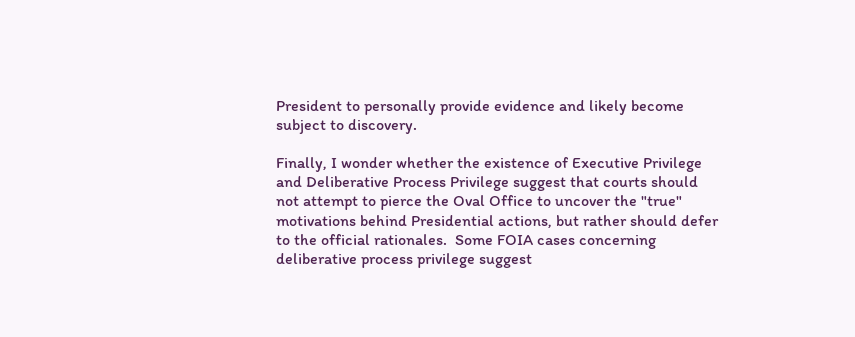President to personally provide evidence and likely become subject to discovery.

Finally, I wonder whether the existence of Executive Privilege and Deliberative Process Privilege suggest that courts should not attempt to pierce the Oval Office to uncover the "true" motivations behind Presidential actions, but rather should defer to the official rationales.  Some FOIA cases concerning deliberative process privilege suggest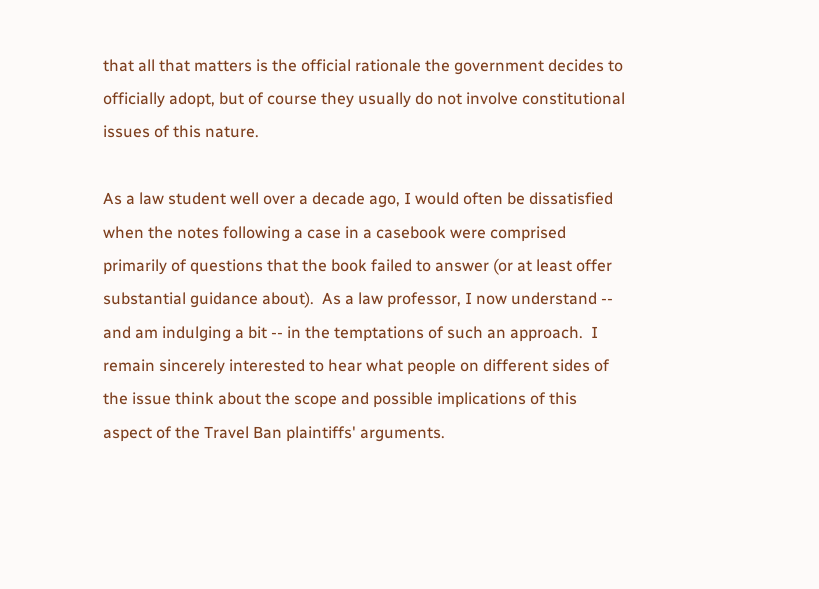that all that matters is the official rationale the government decides to officially adopt, but of course they usually do not involve constitutional issues of this nature.

As a law student well over a decade ago, I would often be dissatisfied when the notes following a case in a casebook were comprised primarily of questions that the book failed to answer (or at least offer substantial guidance about).  As a law professor, I now understand -- and am indulging a bit -- in the temptations of such an approach.  I remain sincerely interested to hear what people on different sides of the issue think about the scope and possible implications of this aspect of the Travel Ban plaintiffs' arguments.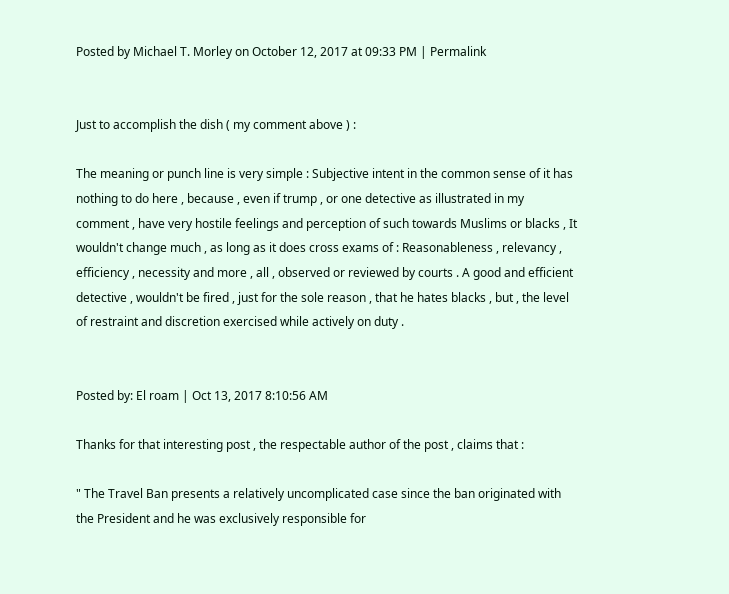Posted by Michael T. Morley on October 12, 2017 at 09:33 PM | Permalink


Just to accomplish the dish ( my comment above ) :

The meaning or punch line is very simple : Subjective intent in the common sense of it has nothing to do here , because , even if trump , or one detective as illustrated in my comment , have very hostile feelings and perception of such towards Muslims or blacks , It wouldn't change much , as long as it does cross exams of : Reasonableness , relevancy , efficiency , necessity and more , all , observed or reviewed by courts . A good and efficient detective , wouldn't be fired , just for the sole reason , that he hates blacks , but , the level of restraint and discretion exercised while actively on duty .


Posted by: El roam | Oct 13, 2017 8:10:56 AM

Thanks for that interesting post , the respectable author of the post , claims that :

" The Travel Ban presents a relatively uncomplicated case since the ban originated with the President and he was exclusively responsible for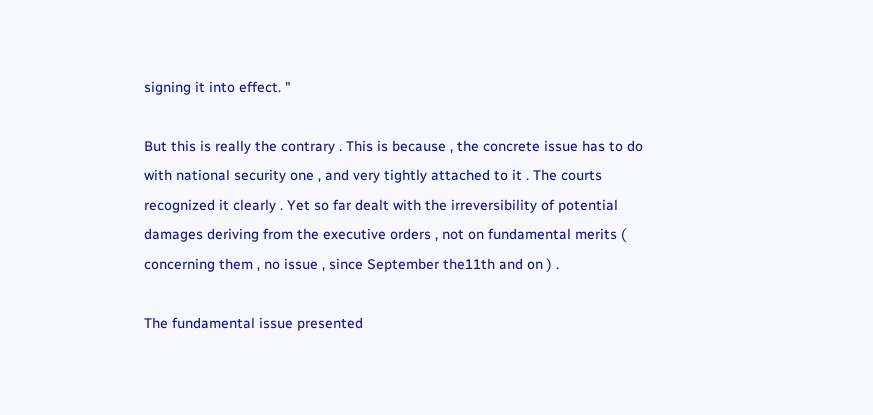signing it into effect. "

But this is really the contrary . This is because , the concrete issue has to do with national security one , and very tightly attached to it . The courts recognized it clearly . Yet so far dealt with the irreversibility of potential damages deriving from the executive orders , not on fundamental merits ( concerning them , no issue , since September the11th and on ) .

The fundamental issue presented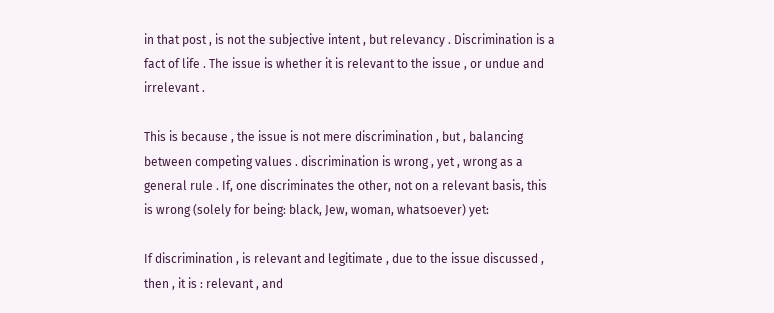in that post , is not the subjective intent , but relevancy . Discrimination is a fact of life . The issue is whether it is relevant to the issue , or undue and irrelevant .

This is because , the issue is not mere discrimination , but , balancing between competing values . discrimination is wrong , yet , wrong as a general rule . If, one discriminates the other, not on a relevant basis, this is wrong (solely for being: black, Jew, woman, whatsoever) yet:

If discrimination , is relevant and legitimate , due to the issue discussed , then , it is : relevant , and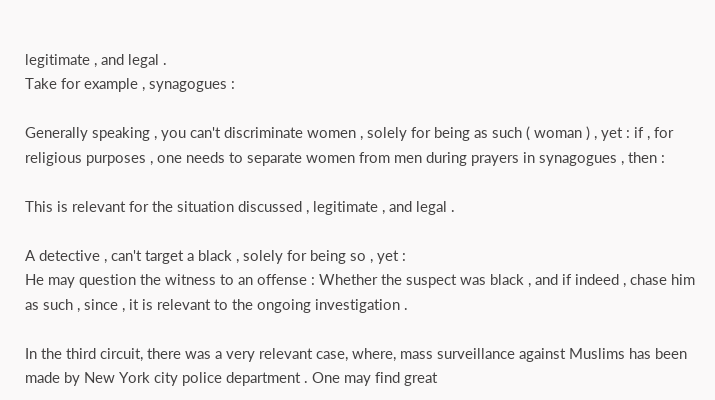legitimate , and legal .
Take for example , synagogues :

Generally speaking , you can't discriminate women , solely for being as such ( woman ) , yet : if , for religious purposes , one needs to separate women from men during prayers in synagogues , then :

This is relevant for the situation discussed , legitimate , and legal .

A detective , can't target a black , solely for being so , yet :
He may question the witness to an offense : Whether the suspect was black , and if indeed , chase him as such , since , it is relevant to the ongoing investigation .

In the third circuit, there was a very relevant case, where, mass surveillance against Muslims has been made by New York city police department . One may find great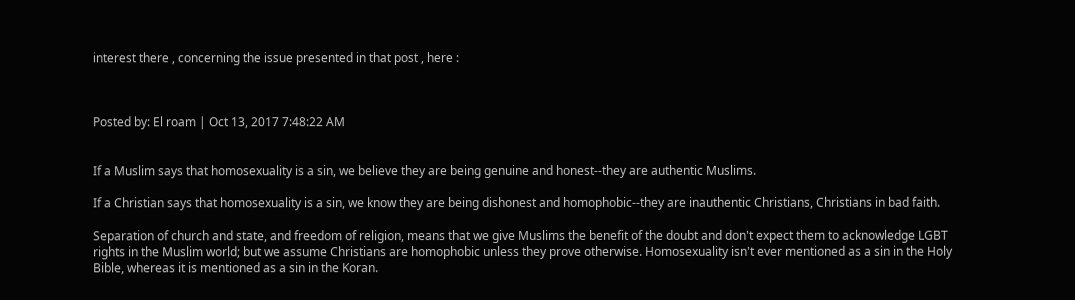interest there , concerning the issue presented in that post , here :



Posted by: El roam | Oct 13, 2017 7:48:22 AM


If a Muslim says that homosexuality is a sin, we believe they are being genuine and honest--they are authentic Muslims.

If a Christian says that homosexuality is a sin, we know they are being dishonest and homophobic--they are inauthentic Christians, Christians in bad faith.

Separation of church and state, and freedom of religion, means that we give Muslims the benefit of the doubt and don't expect them to acknowledge LGBT rights in the Muslim world; but we assume Christians are homophobic unless they prove otherwise. Homosexuality isn't ever mentioned as a sin in the Holy Bible, whereas it is mentioned as a sin in the Koran.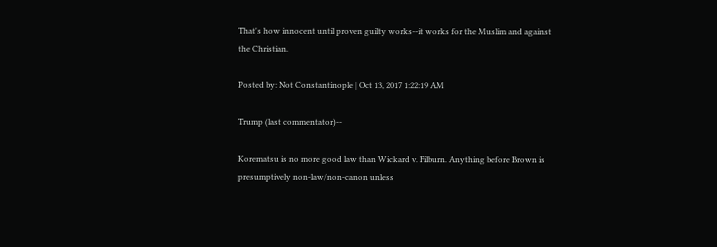That's how innocent until proven guilty works--it works for the Muslim and against the Christian.

Posted by: Not Constantinople | Oct 13, 2017 1:22:19 AM

Trump (last commentator)--

Korematsu is no more good law than Wickard v. Filburn. Anything before Brown is presumptively non-law/non-canon unless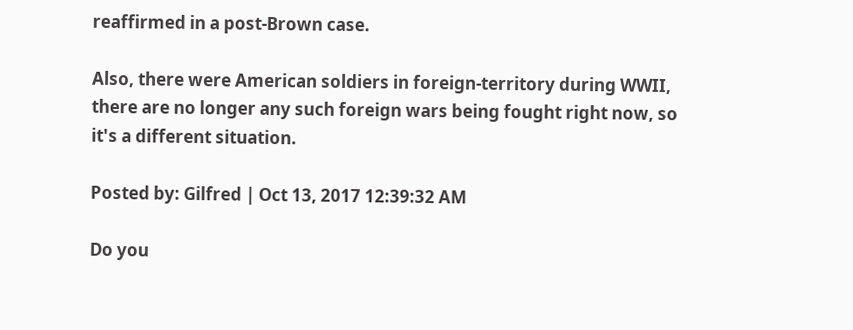reaffirmed in a post-Brown case.

Also, there were American soldiers in foreign-territory during WWII, there are no longer any such foreign wars being fought right now, so it's a different situation.

Posted by: Gilfred | Oct 13, 2017 12:39:32 AM

Do you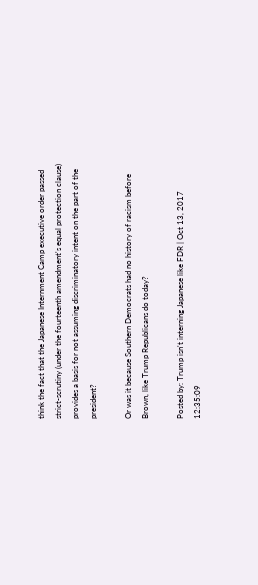think the fact that the Japanese Internment Camp executive order passed strict-scrutiny (under the fourteenth amendment's equal protection clause) provides a basis for not assuming discriminatory intent on the part of the president?

Or was it because Southern Democrats had no history of racism before Brown, like Trump Republicans do today?

Posted by: Trump isn't interning Japanese like FDR | Oct 13, 2017 12:35:09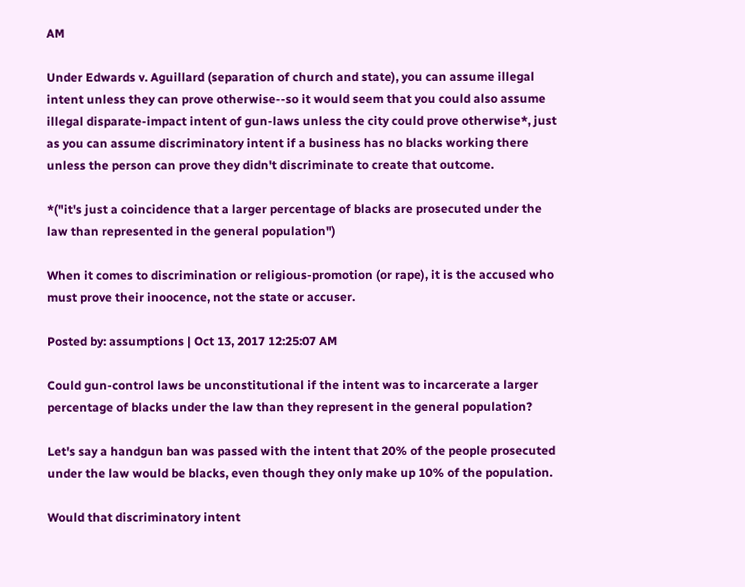AM

Under Edwards v. Aguillard (separation of church and state), you can assume illegal intent unless they can prove otherwise--so it would seem that you could also assume illegal disparate-impact intent of gun-laws unless the city could prove otherwise*, just as you can assume discriminatory intent if a business has no blacks working there unless the person can prove they didn't discriminate to create that outcome.

*("it's just a coincidence that a larger percentage of blacks are prosecuted under the law than represented in the general population")

When it comes to discrimination or religious-promotion (or rape), it is the accused who must prove their inoocence, not the state or accuser.

Posted by: assumptions | Oct 13, 2017 12:25:07 AM

Could gun-control laws be unconstitutional if the intent was to incarcerate a larger percentage of blacks under the law than they represent in the general population?

Let's say a handgun ban was passed with the intent that 20% of the people prosecuted under the law would be blacks, even though they only make up 10% of the population.

Would that discriminatory intent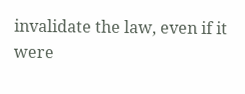invalidate the law, even if it were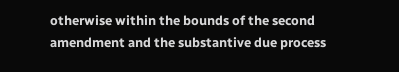otherwise within the bounds of the second amendment and the substantive due process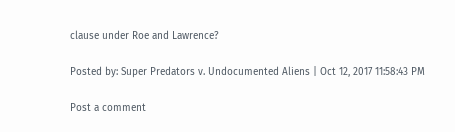clause under Roe and Lawrence?

Posted by: Super Predators v. Undocumented Aliens | Oct 12, 2017 11:58:43 PM

Post a comment